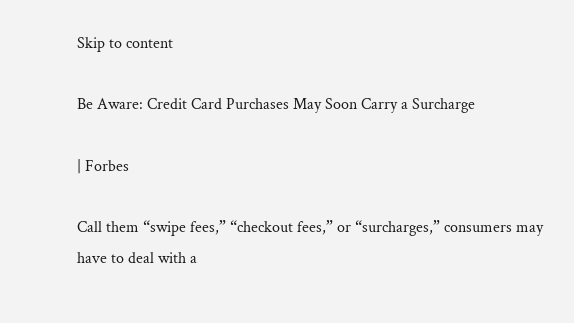Skip to content

Be Aware: Credit Card Purchases May Soon Carry a Surcharge

| Forbes

Call them “swipe fees,” “checkout fees,” or “surcharges,” consumers may have to deal with a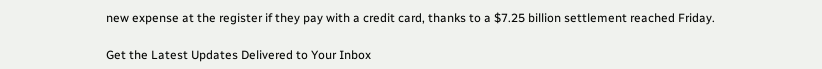new expense at the register if they pay with a credit card, thanks to a $7.25 billion settlement reached Friday.

Get the Latest Updates Delivered to Your Inbox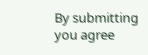By submitting you agree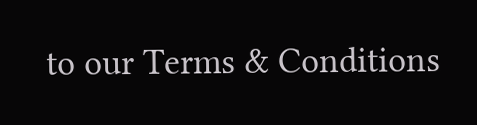to our Terms & Conditions